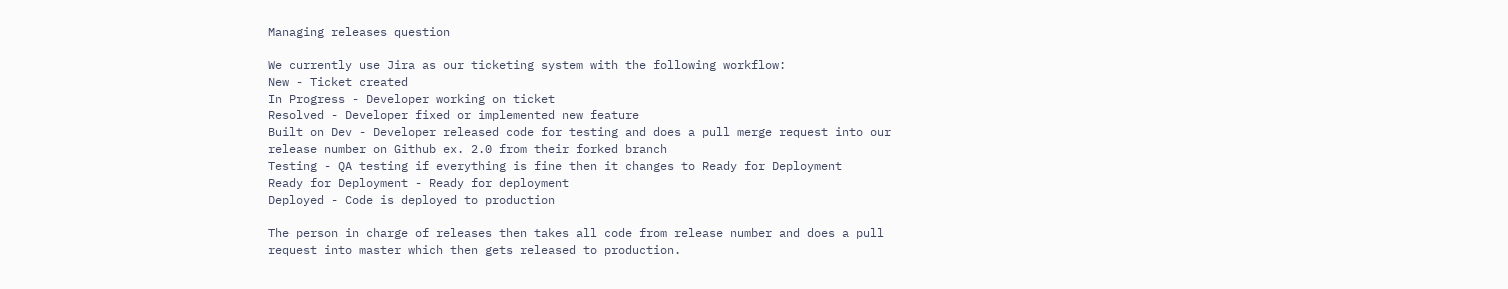Managing releases question

We currently use Jira as our ticketing system with the following workflow:
New - Ticket created
In Progress - Developer working on ticket
Resolved - Developer fixed or implemented new feature
Built on Dev - Developer released code for testing and does a pull merge request into our release number on Github ex. 2.0 from their forked branch
Testing - QA testing if everything is fine then it changes to Ready for Deployment
Ready for Deployment - Ready for deployment
Deployed - Code is deployed to production

The person in charge of releases then takes all code from release number and does a pull request into master which then gets released to production.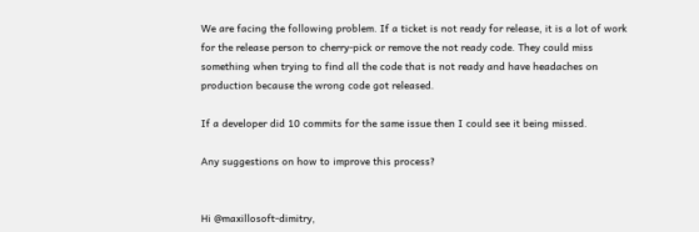We are facing the following problem. If a ticket is not ready for release, it is a lot of work for the release person to cherry-pick or remove the not ready code. They could miss something when trying to find all the code that is not ready and have headaches on production because the wrong code got released.

If a developer did 10 commits for the same issue then I could see it being missed.

Any suggestions on how to improve this process?


Hi @maxillosoft-dimitry,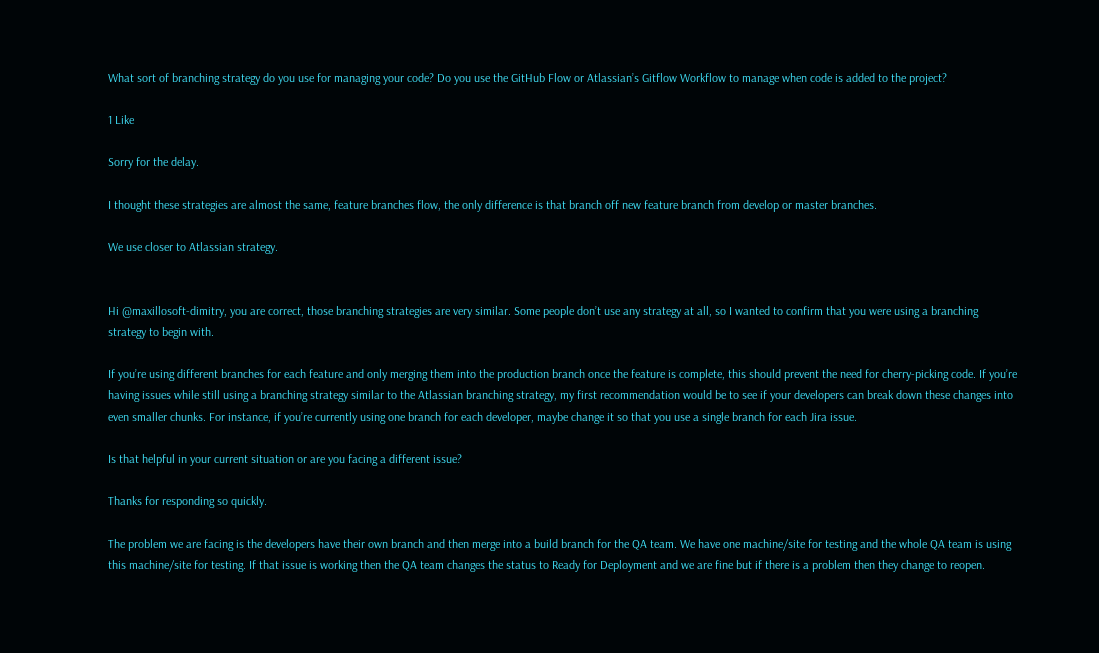What sort of branching strategy do you use for managing your code? Do you use the GitHub Flow or Atlassian’s Gitflow Workflow to manage when code is added to the project?

1 Like

Sorry for the delay.

I thought these strategies are almost the same, feature branches flow, the only difference is that branch off new feature branch from develop or master branches.

We use closer to Atlassian strategy.


Hi @maxillosoft-dimitry, you are correct, those branching strategies are very similar. Some people don’t use any strategy at all, so I wanted to confirm that you were using a branching strategy to begin with.

If you’re using different branches for each feature and only merging them into the production branch once the feature is complete, this should prevent the need for cherry-picking code. If you’re having issues while still using a branching strategy similar to the Atlassian branching strategy, my first recommendation would be to see if your developers can break down these changes into even smaller chunks. For instance, if you’re currently using one branch for each developer, maybe change it so that you use a single branch for each Jira issue.

Is that helpful in your current situation or are you facing a different issue?

Thanks for responding so quickly.

The problem we are facing is the developers have their own branch and then merge into a build branch for the QA team. We have one machine/site for testing and the whole QA team is using this machine/site for testing. If that issue is working then the QA team changes the status to Ready for Deployment and we are fine but if there is a problem then they change to reopen.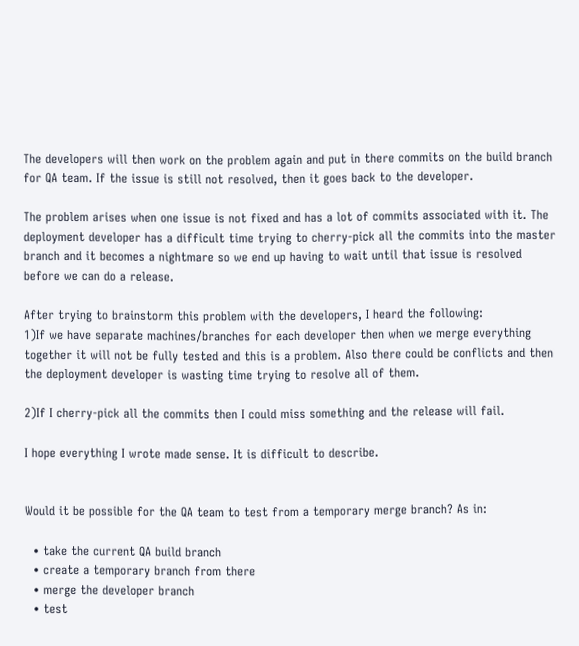The developers will then work on the problem again and put in there commits on the build branch for QA team. If the issue is still not resolved, then it goes back to the developer.

The problem arises when one issue is not fixed and has a lot of commits associated with it. The deployment developer has a difficult time trying to cherry-pick all the commits into the master branch and it becomes a nightmare so we end up having to wait until that issue is resolved before we can do a release.

After trying to brainstorm this problem with the developers, I heard the following:
1)If we have separate machines/branches for each developer then when we merge everything together it will not be fully tested and this is a problem. Also there could be conflicts and then the deployment developer is wasting time trying to resolve all of them.

2)If I cherry-pick all the commits then I could miss something and the release will fail.

I hope everything I wrote made sense. It is difficult to describe.


Would it be possible for the QA team to test from a temporary merge branch? As in:

  • take the current QA build branch
  • create a temporary branch from there
  • merge the developer branch
  • test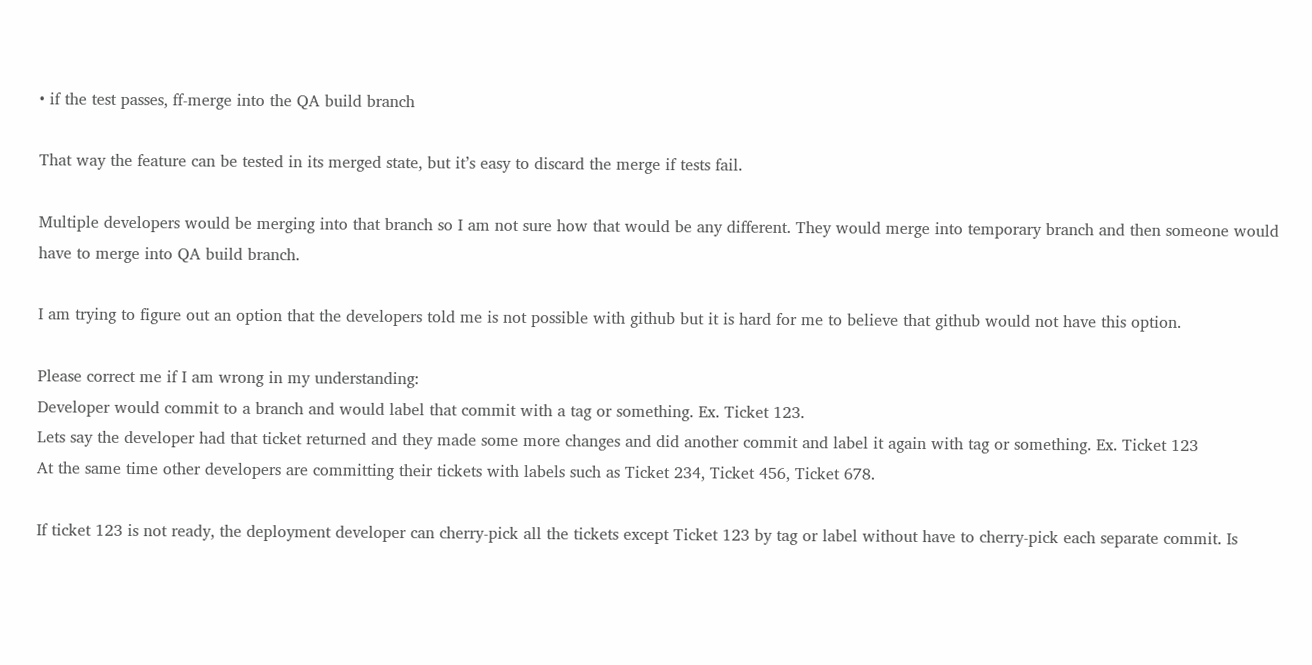• if the test passes, ff-merge into the QA build branch

That way the feature can be tested in its merged state, but it’s easy to discard the merge if tests fail.

Multiple developers would be merging into that branch so I am not sure how that would be any different. They would merge into temporary branch and then someone would have to merge into QA build branch.

I am trying to figure out an option that the developers told me is not possible with github but it is hard for me to believe that github would not have this option.

Please correct me if I am wrong in my understanding:
Developer would commit to a branch and would label that commit with a tag or something. Ex. Ticket 123.
Lets say the developer had that ticket returned and they made some more changes and did another commit and label it again with tag or something. Ex. Ticket 123
At the same time other developers are committing their tickets with labels such as Ticket 234, Ticket 456, Ticket 678.

If ticket 123 is not ready, the deployment developer can cherry-pick all the tickets except Ticket 123 by tag or label without have to cherry-pick each separate commit. Is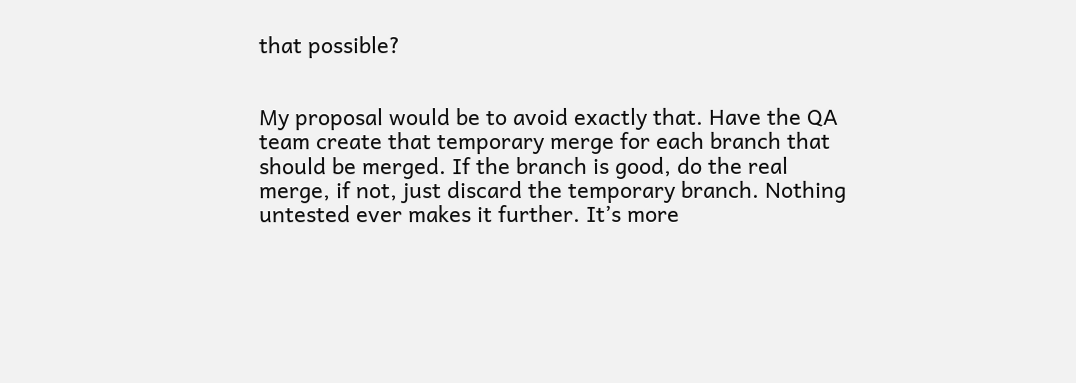that possible?


My proposal would be to avoid exactly that. Have the QA team create that temporary merge for each branch that should be merged. If the branch is good, do the real merge, if not, just discard the temporary branch. Nothing untested ever makes it further. It’s more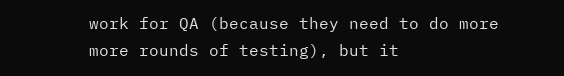work for QA (because they need to do more more rounds of testing), but it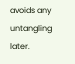avoids any untangling later.